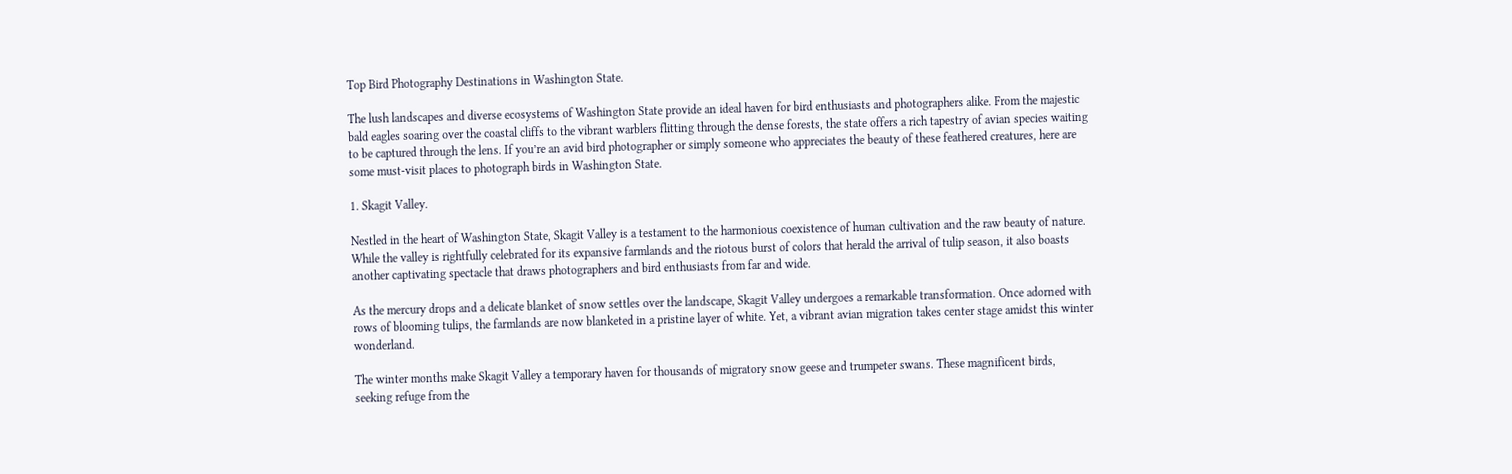Top Bird Photography Destinations in Washington State.

The lush landscapes and diverse ecosystems of Washington State provide an ideal haven for bird enthusiasts and photographers alike. From the majestic bald eagles soaring over the coastal cliffs to the vibrant warblers flitting through the dense forests, the state offers a rich tapestry of avian species waiting to be captured through the lens. If you’re an avid bird photographer or simply someone who appreciates the beauty of these feathered creatures, here are some must-visit places to photograph birds in Washington State.

1. Skagit Valley.

Nestled in the heart of Washington State, Skagit Valley is a testament to the harmonious coexistence of human cultivation and the raw beauty of nature. While the valley is rightfully celebrated for its expansive farmlands and the riotous burst of colors that herald the arrival of tulip season, it also boasts another captivating spectacle that draws photographers and bird enthusiasts from far and wide.

As the mercury drops and a delicate blanket of snow settles over the landscape, Skagit Valley undergoes a remarkable transformation. Once adorned with rows of blooming tulips, the farmlands are now blanketed in a pristine layer of white. Yet, a vibrant avian migration takes center stage amidst this winter wonderland.

The winter months make Skagit Valley a temporary haven for thousands of migratory snow geese and trumpeter swans. These magnificent birds, seeking refuge from the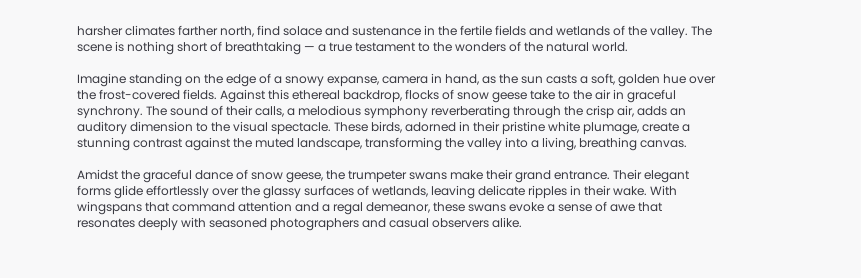harsher climates farther north, find solace and sustenance in the fertile fields and wetlands of the valley. The scene is nothing short of breathtaking — a true testament to the wonders of the natural world.

Imagine standing on the edge of a snowy expanse, camera in hand, as the sun casts a soft, golden hue over the frost-covered fields. Against this ethereal backdrop, flocks of snow geese take to the air in graceful synchrony. The sound of their calls, a melodious symphony reverberating through the crisp air, adds an auditory dimension to the visual spectacle. These birds, adorned in their pristine white plumage, create a stunning contrast against the muted landscape, transforming the valley into a living, breathing canvas.

Amidst the graceful dance of snow geese, the trumpeter swans make their grand entrance. Their elegant forms glide effortlessly over the glassy surfaces of wetlands, leaving delicate ripples in their wake. With wingspans that command attention and a regal demeanor, these swans evoke a sense of awe that resonates deeply with seasoned photographers and casual observers alike.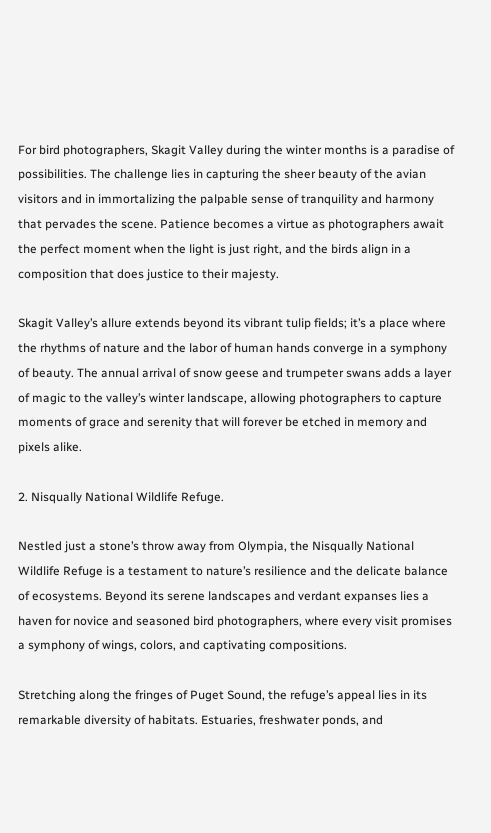For bird photographers, Skagit Valley during the winter months is a paradise of possibilities. The challenge lies in capturing the sheer beauty of the avian visitors and in immortalizing the palpable sense of tranquility and harmony that pervades the scene. Patience becomes a virtue as photographers await the perfect moment when the light is just right, and the birds align in a composition that does justice to their majesty.

Skagit Valley’s allure extends beyond its vibrant tulip fields; it’s a place where the rhythms of nature and the labor of human hands converge in a symphony of beauty. The annual arrival of snow geese and trumpeter swans adds a layer of magic to the valley’s winter landscape, allowing photographers to capture moments of grace and serenity that will forever be etched in memory and pixels alike.

2. Nisqually National Wildlife Refuge.

Nestled just a stone’s throw away from Olympia, the Nisqually National Wildlife Refuge is a testament to nature’s resilience and the delicate balance of ecosystems. Beyond its serene landscapes and verdant expanses lies a haven for novice and seasoned bird photographers, where every visit promises a symphony of wings, colors, and captivating compositions.

Stretching along the fringes of Puget Sound, the refuge’s appeal lies in its remarkable diversity of habitats. Estuaries, freshwater ponds, and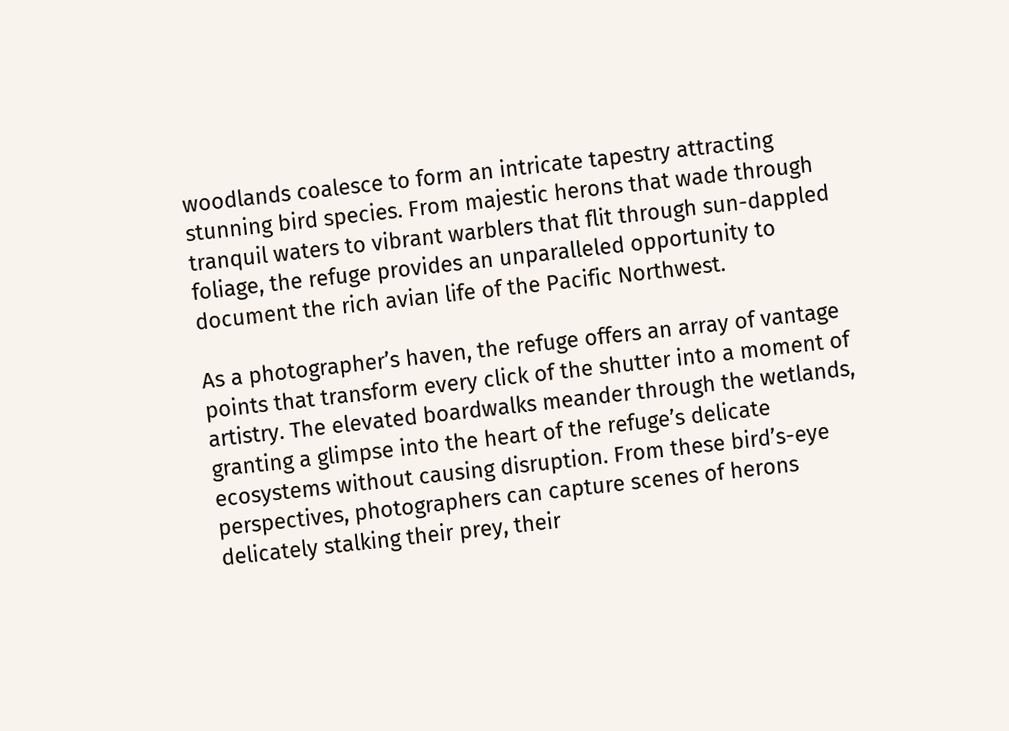woodlands coalesce to form an intricate tapestry attracting stunning bird species. From majestic herons that wade through tranquil waters to vibrant warblers that flit through sun-dappled foliage, the refuge provides an unparalleled opportunity to document the rich avian life of the Pacific Northwest.

As a photographer’s haven, the refuge offers an array of vantage points that transform every click of the shutter into a moment of artistry. The elevated boardwalks meander through the wetlands, granting a glimpse into the heart of the refuge’s delicate ecosystems without causing disruption. From these bird’s-eye perspectives, photographers can capture scenes of herons delicately stalking their prey, their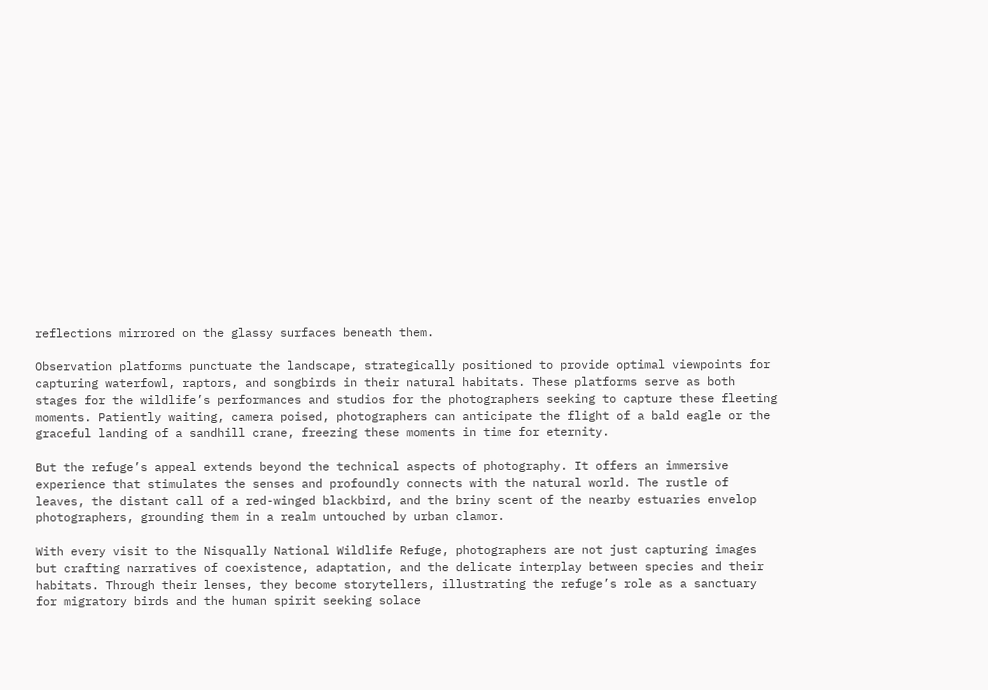reflections mirrored on the glassy surfaces beneath them.

Observation platforms punctuate the landscape, strategically positioned to provide optimal viewpoints for capturing waterfowl, raptors, and songbirds in their natural habitats. These platforms serve as both stages for the wildlife’s performances and studios for the photographers seeking to capture these fleeting moments. Patiently waiting, camera poised, photographers can anticipate the flight of a bald eagle or the graceful landing of a sandhill crane, freezing these moments in time for eternity.

But the refuge’s appeal extends beyond the technical aspects of photography. It offers an immersive experience that stimulates the senses and profoundly connects with the natural world. The rustle of leaves, the distant call of a red-winged blackbird, and the briny scent of the nearby estuaries envelop photographers, grounding them in a realm untouched by urban clamor.

With every visit to the Nisqually National Wildlife Refuge, photographers are not just capturing images but crafting narratives of coexistence, adaptation, and the delicate interplay between species and their habitats. Through their lenses, they become storytellers, illustrating the refuge’s role as a sanctuary for migratory birds and the human spirit seeking solace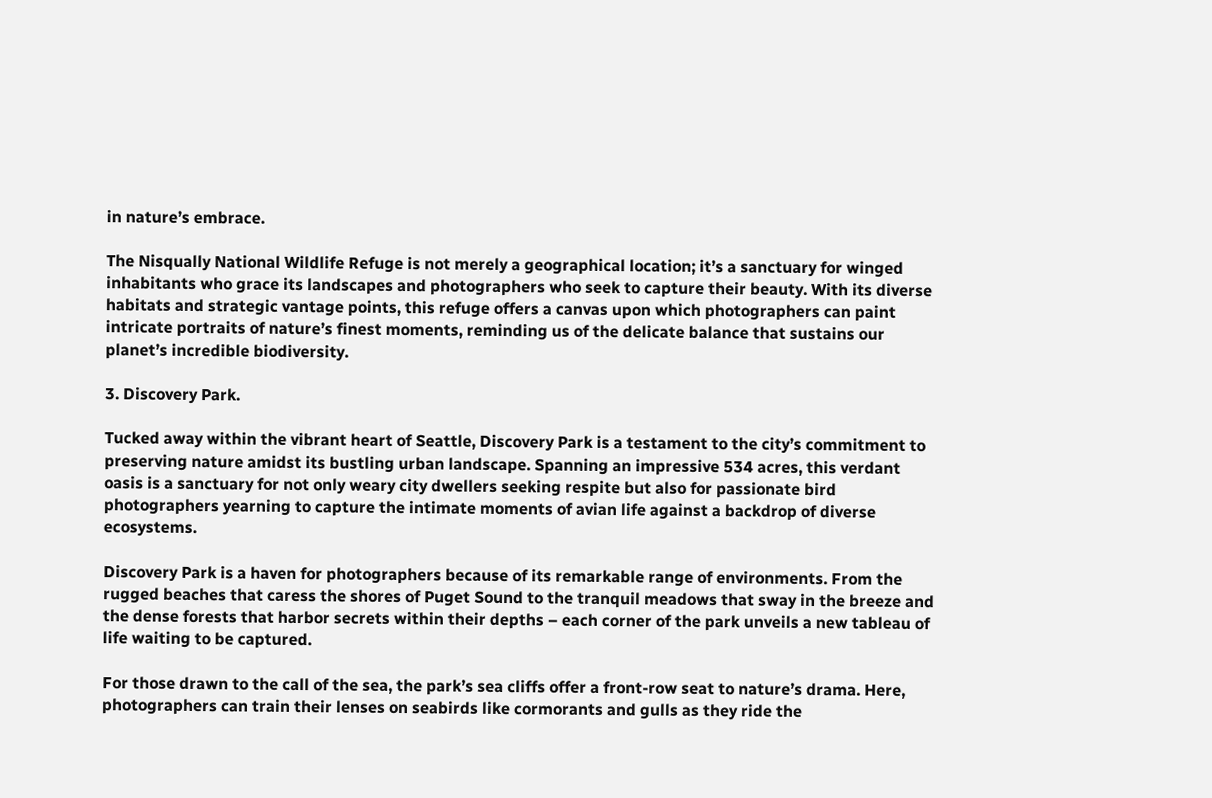in nature’s embrace.

The Nisqually National Wildlife Refuge is not merely a geographical location; it’s a sanctuary for winged inhabitants who grace its landscapes and photographers who seek to capture their beauty. With its diverse habitats and strategic vantage points, this refuge offers a canvas upon which photographers can paint intricate portraits of nature’s finest moments, reminding us of the delicate balance that sustains our planet’s incredible biodiversity.

3. Discovery Park.

Tucked away within the vibrant heart of Seattle, Discovery Park is a testament to the city’s commitment to preserving nature amidst its bustling urban landscape. Spanning an impressive 534 acres, this verdant oasis is a sanctuary for not only weary city dwellers seeking respite but also for passionate bird photographers yearning to capture the intimate moments of avian life against a backdrop of diverse ecosystems.

Discovery Park is a haven for photographers because of its remarkable range of environments. From the rugged beaches that caress the shores of Puget Sound to the tranquil meadows that sway in the breeze and the dense forests that harbor secrets within their depths – each corner of the park unveils a new tableau of life waiting to be captured.

For those drawn to the call of the sea, the park’s sea cliffs offer a front-row seat to nature’s drama. Here, photographers can train their lenses on seabirds like cormorants and gulls as they ride the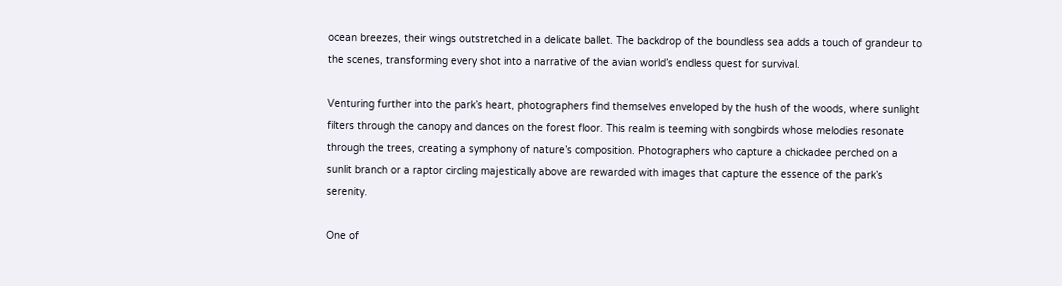ocean breezes, their wings outstretched in a delicate ballet. The backdrop of the boundless sea adds a touch of grandeur to the scenes, transforming every shot into a narrative of the avian world’s endless quest for survival.

Venturing further into the park’s heart, photographers find themselves enveloped by the hush of the woods, where sunlight filters through the canopy and dances on the forest floor. This realm is teeming with songbirds whose melodies resonate through the trees, creating a symphony of nature’s composition. Photographers who capture a chickadee perched on a sunlit branch or a raptor circling majestically above are rewarded with images that capture the essence of the park’s serenity.

One of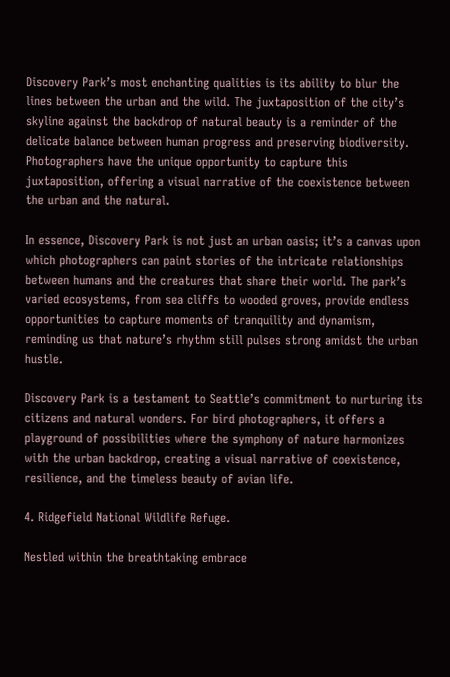Discovery Park’s most enchanting qualities is its ability to blur the lines between the urban and the wild. The juxtaposition of the city’s skyline against the backdrop of natural beauty is a reminder of the delicate balance between human progress and preserving biodiversity. Photographers have the unique opportunity to capture this juxtaposition, offering a visual narrative of the coexistence between the urban and the natural.

In essence, Discovery Park is not just an urban oasis; it’s a canvas upon which photographers can paint stories of the intricate relationships between humans and the creatures that share their world. The park’s varied ecosystems, from sea cliffs to wooded groves, provide endless opportunities to capture moments of tranquility and dynamism, reminding us that nature’s rhythm still pulses strong amidst the urban hustle.

Discovery Park is a testament to Seattle’s commitment to nurturing its citizens and natural wonders. For bird photographers, it offers a playground of possibilities where the symphony of nature harmonizes with the urban backdrop, creating a visual narrative of coexistence, resilience, and the timeless beauty of avian life.

4. Ridgefield National Wildlife Refuge.

Nestled within the breathtaking embrace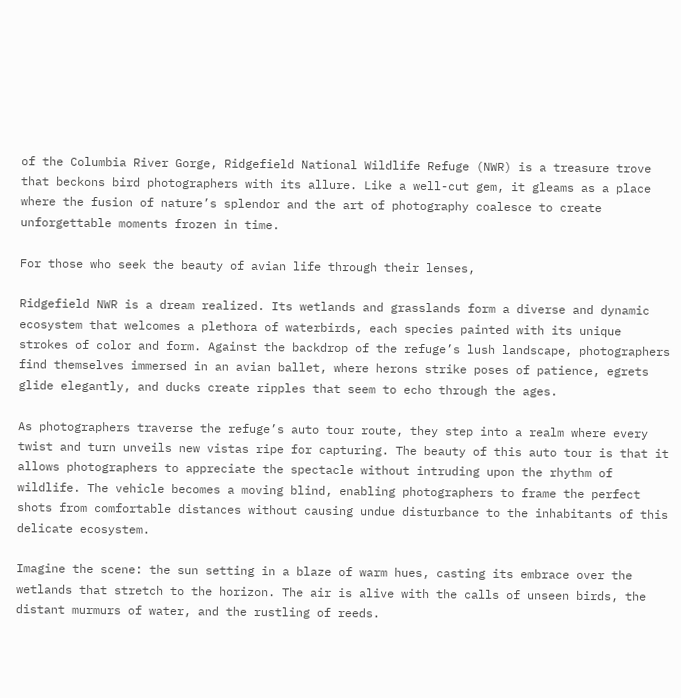of the Columbia River Gorge, Ridgefield National Wildlife Refuge (NWR) is a treasure trove that beckons bird photographers with its allure. Like a well-cut gem, it gleams as a place where the fusion of nature’s splendor and the art of photography coalesce to create unforgettable moments frozen in time.

For those who seek the beauty of avian life through their lenses,

Ridgefield NWR is a dream realized. Its wetlands and grasslands form a diverse and dynamic ecosystem that welcomes a plethora of waterbirds, each species painted with its unique strokes of color and form. Against the backdrop of the refuge’s lush landscape, photographers find themselves immersed in an avian ballet, where herons strike poses of patience, egrets glide elegantly, and ducks create ripples that seem to echo through the ages.

As photographers traverse the refuge’s auto tour route, they step into a realm where every twist and turn unveils new vistas ripe for capturing. The beauty of this auto tour is that it allows photographers to appreciate the spectacle without intruding upon the rhythm of wildlife. The vehicle becomes a moving blind, enabling photographers to frame the perfect shots from comfortable distances without causing undue disturbance to the inhabitants of this delicate ecosystem.

Imagine the scene: the sun setting in a blaze of warm hues, casting its embrace over the wetlands that stretch to the horizon. The air is alive with the calls of unseen birds, the distant murmurs of water, and the rustling of reeds.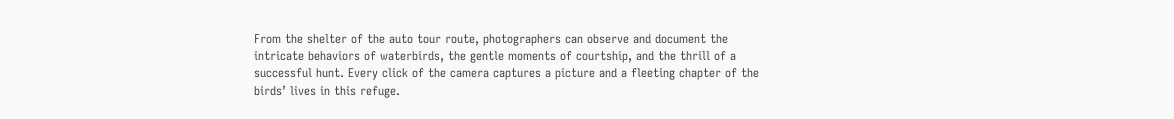From the shelter of the auto tour route, photographers can observe and document the intricate behaviors of waterbirds, the gentle moments of courtship, and the thrill of a successful hunt. Every click of the camera captures a picture and a fleeting chapter of the birds’ lives in this refuge.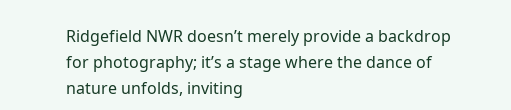Ridgefield NWR doesn’t merely provide a backdrop for photography; it’s a stage where the dance of nature unfolds, inviting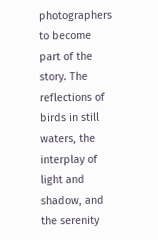photographers to become part of the story. The reflections of birds in still waters, the interplay of light and shadow, and the serenity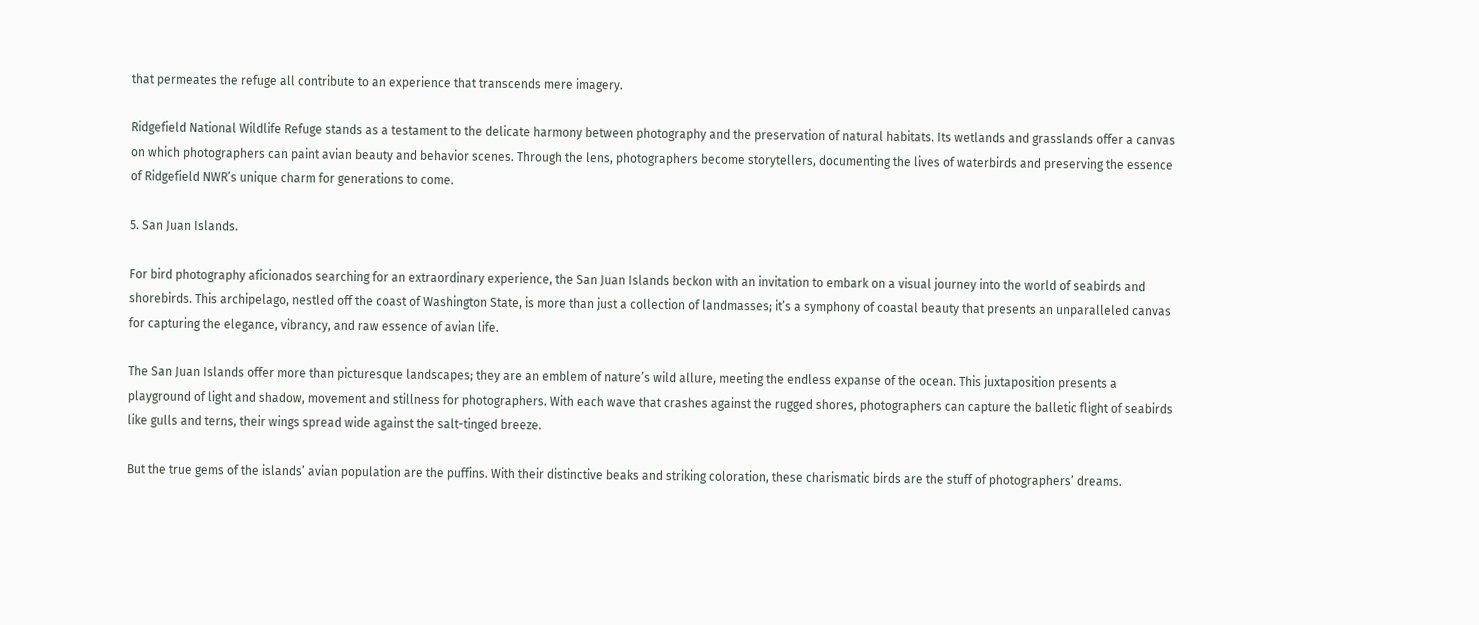that permeates the refuge all contribute to an experience that transcends mere imagery.

Ridgefield National Wildlife Refuge stands as a testament to the delicate harmony between photography and the preservation of natural habitats. Its wetlands and grasslands offer a canvas on which photographers can paint avian beauty and behavior scenes. Through the lens, photographers become storytellers, documenting the lives of waterbirds and preserving the essence of Ridgefield NWR’s unique charm for generations to come.

5. San Juan Islands.

For bird photography aficionados searching for an extraordinary experience, the San Juan Islands beckon with an invitation to embark on a visual journey into the world of seabirds and shorebirds. This archipelago, nestled off the coast of Washington State, is more than just a collection of landmasses; it’s a symphony of coastal beauty that presents an unparalleled canvas for capturing the elegance, vibrancy, and raw essence of avian life.

The San Juan Islands offer more than picturesque landscapes; they are an emblem of nature’s wild allure, meeting the endless expanse of the ocean. This juxtaposition presents a playground of light and shadow, movement and stillness for photographers. With each wave that crashes against the rugged shores, photographers can capture the balletic flight of seabirds like gulls and terns, their wings spread wide against the salt-tinged breeze.

But the true gems of the islands’ avian population are the puffins. With their distinctive beaks and striking coloration, these charismatic birds are the stuff of photographers’ dreams.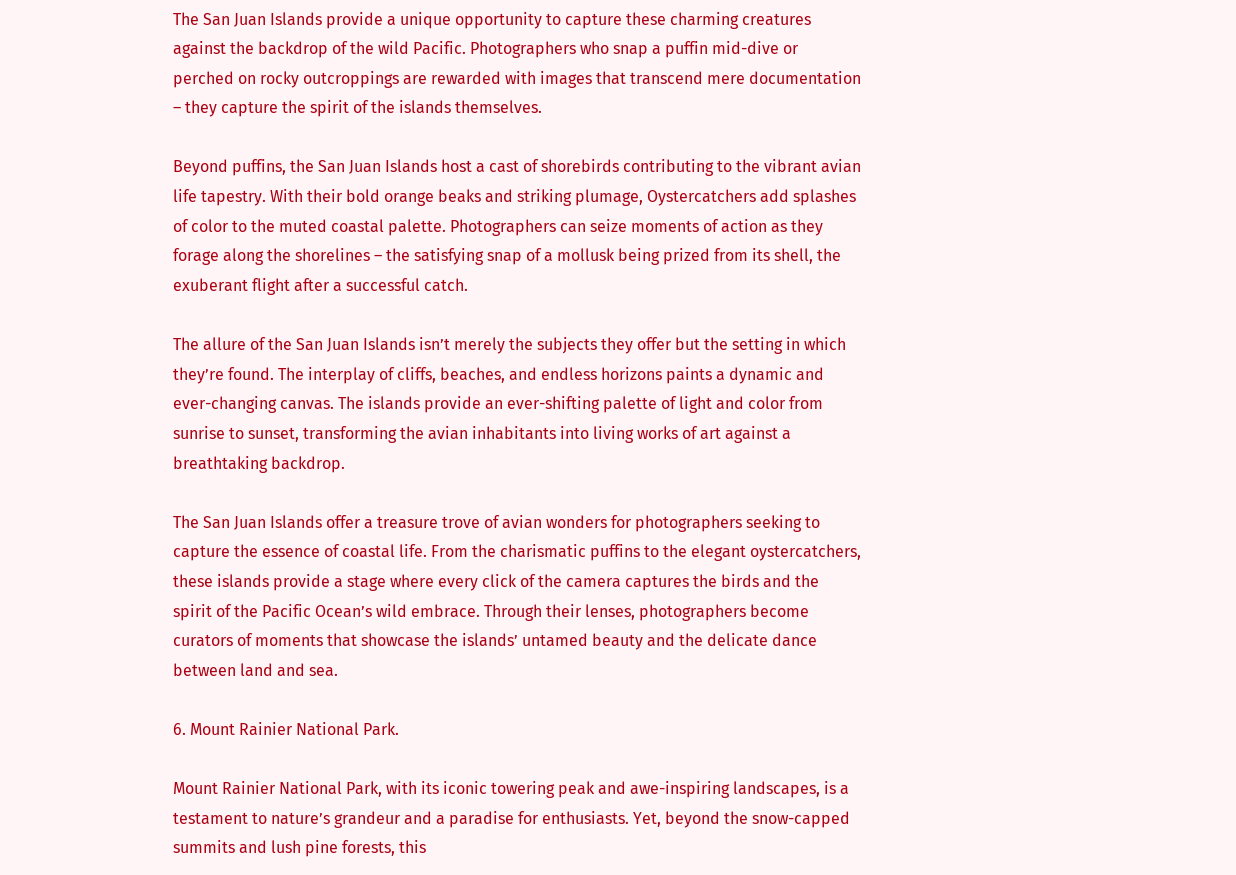The San Juan Islands provide a unique opportunity to capture these charming creatures against the backdrop of the wild Pacific. Photographers who snap a puffin mid-dive or perched on rocky outcroppings are rewarded with images that transcend mere documentation – they capture the spirit of the islands themselves.

Beyond puffins, the San Juan Islands host a cast of shorebirds contributing to the vibrant avian life tapestry. With their bold orange beaks and striking plumage, Oystercatchers add splashes of color to the muted coastal palette. Photographers can seize moments of action as they forage along the shorelines – the satisfying snap of a mollusk being prized from its shell, the exuberant flight after a successful catch.

The allure of the San Juan Islands isn’t merely the subjects they offer but the setting in which they’re found. The interplay of cliffs, beaches, and endless horizons paints a dynamic and ever-changing canvas. The islands provide an ever-shifting palette of light and color from sunrise to sunset, transforming the avian inhabitants into living works of art against a breathtaking backdrop.

The San Juan Islands offer a treasure trove of avian wonders for photographers seeking to capture the essence of coastal life. From the charismatic puffins to the elegant oystercatchers, these islands provide a stage where every click of the camera captures the birds and the spirit of the Pacific Ocean’s wild embrace. Through their lenses, photographers become curators of moments that showcase the islands’ untamed beauty and the delicate dance between land and sea.

6. Mount Rainier National Park.

Mount Rainier National Park, with its iconic towering peak and awe-inspiring landscapes, is a testament to nature’s grandeur and a paradise for enthusiasts. Yet, beyond the snow-capped summits and lush pine forests, this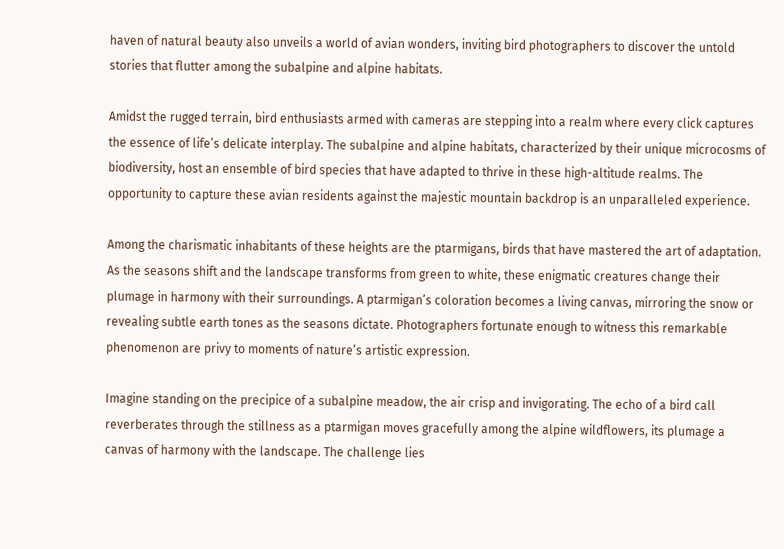haven of natural beauty also unveils a world of avian wonders, inviting bird photographers to discover the untold stories that flutter among the subalpine and alpine habitats.

Amidst the rugged terrain, bird enthusiasts armed with cameras are stepping into a realm where every click captures the essence of life’s delicate interplay. The subalpine and alpine habitats, characterized by their unique microcosms of biodiversity, host an ensemble of bird species that have adapted to thrive in these high-altitude realms. The opportunity to capture these avian residents against the majestic mountain backdrop is an unparalleled experience.

Among the charismatic inhabitants of these heights are the ptarmigans, birds that have mastered the art of adaptation. As the seasons shift and the landscape transforms from green to white, these enigmatic creatures change their plumage in harmony with their surroundings. A ptarmigan’s coloration becomes a living canvas, mirroring the snow or revealing subtle earth tones as the seasons dictate. Photographers fortunate enough to witness this remarkable phenomenon are privy to moments of nature’s artistic expression.

Imagine standing on the precipice of a subalpine meadow, the air crisp and invigorating. The echo of a bird call reverberates through the stillness as a ptarmigan moves gracefully among the alpine wildflowers, its plumage a canvas of harmony with the landscape. The challenge lies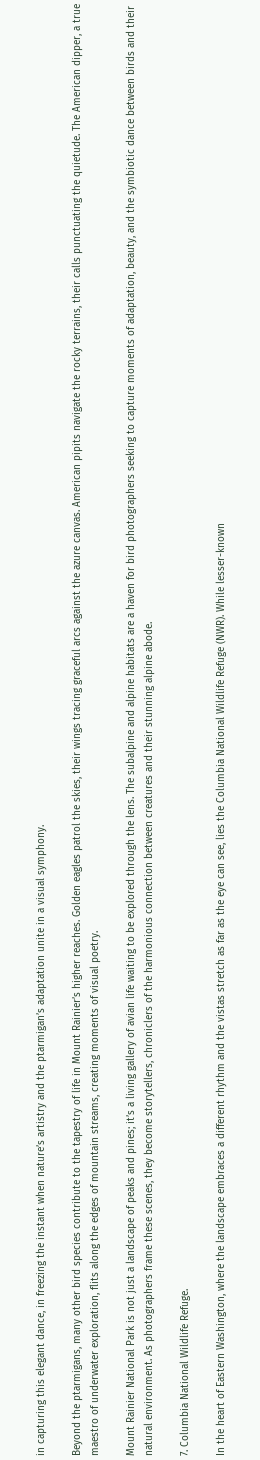in capturing this elegant dance, in freezing the instant when nature’s artistry and the ptarmigan’s adaptation unite in a visual symphony.

Beyond the ptarmigans, many other bird species contribute to the tapestry of life in Mount Rainier’s higher reaches. Golden eagles patrol the skies, their wings tracing graceful arcs against the azure canvas. American pipits navigate the rocky terrains, their calls punctuating the quietude. The American dipper, a true maestro of underwater exploration, flits along the edges of mountain streams, creating moments of visual poetry.

Mount Rainier National Park is not just a landscape of peaks and pines; it’s a living gallery of avian life waiting to be explored through the lens. The subalpine and alpine habitats are a haven for bird photographers seeking to capture moments of adaptation, beauty, and the symbiotic dance between birds and their natural environment. As photographers frame these scenes, they become storytellers, chroniclers of the harmonious connection between creatures and their stunning alpine abode.

7. Columbia National Wildlife Refuge.

In the heart of Eastern Washington, where the landscape embraces a different rhythm and the vistas stretch as far as the eye can see, lies the Columbia National Wildlife Refuge (NWR). While lesser-known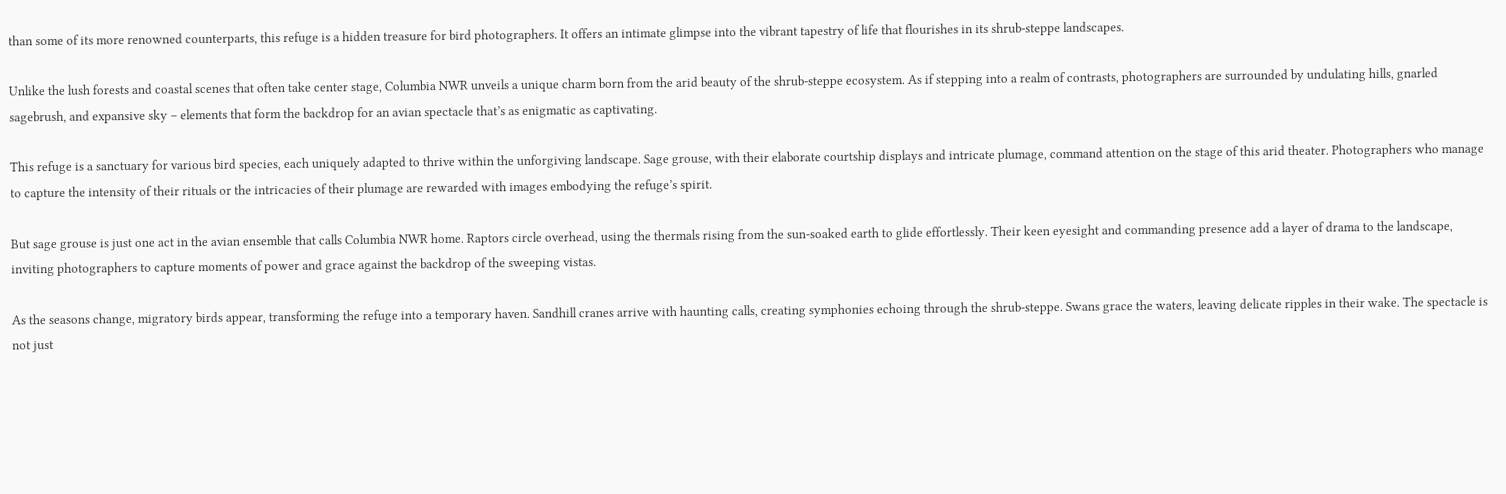than some of its more renowned counterparts, this refuge is a hidden treasure for bird photographers. It offers an intimate glimpse into the vibrant tapestry of life that flourishes in its shrub-steppe landscapes.

Unlike the lush forests and coastal scenes that often take center stage, Columbia NWR unveils a unique charm born from the arid beauty of the shrub-steppe ecosystem. As if stepping into a realm of contrasts, photographers are surrounded by undulating hills, gnarled sagebrush, and expansive sky – elements that form the backdrop for an avian spectacle that’s as enigmatic as captivating.

This refuge is a sanctuary for various bird species, each uniquely adapted to thrive within the unforgiving landscape. Sage grouse, with their elaborate courtship displays and intricate plumage, command attention on the stage of this arid theater. Photographers who manage to capture the intensity of their rituals or the intricacies of their plumage are rewarded with images embodying the refuge’s spirit.

But sage grouse is just one act in the avian ensemble that calls Columbia NWR home. Raptors circle overhead, using the thermals rising from the sun-soaked earth to glide effortlessly. Their keen eyesight and commanding presence add a layer of drama to the landscape, inviting photographers to capture moments of power and grace against the backdrop of the sweeping vistas.

As the seasons change, migratory birds appear, transforming the refuge into a temporary haven. Sandhill cranes arrive with haunting calls, creating symphonies echoing through the shrub-steppe. Swans grace the waters, leaving delicate ripples in their wake. The spectacle is not just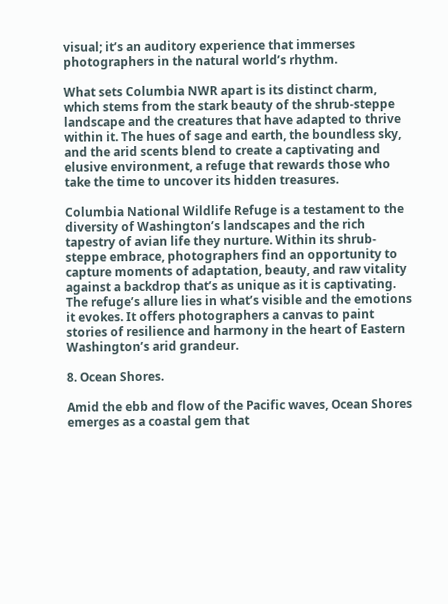visual; it’s an auditory experience that immerses photographers in the natural world’s rhythm.

What sets Columbia NWR apart is its distinct charm, which stems from the stark beauty of the shrub-steppe landscape and the creatures that have adapted to thrive within it. The hues of sage and earth, the boundless sky, and the arid scents blend to create a captivating and elusive environment, a refuge that rewards those who take the time to uncover its hidden treasures.

Columbia National Wildlife Refuge is a testament to the diversity of Washington’s landscapes and the rich tapestry of avian life they nurture. Within its shrub-steppe embrace, photographers find an opportunity to capture moments of adaptation, beauty, and raw vitality against a backdrop that’s as unique as it is captivating. The refuge’s allure lies in what’s visible and the emotions it evokes. It offers photographers a canvas to paint stories of resilience and harmony in the heart of Eastern Washington’s arid grandeur.

8. Ocean Shores.

Amid the ebb and flow of the Pacific waves, Ocean Shores emerges as a coastal gem that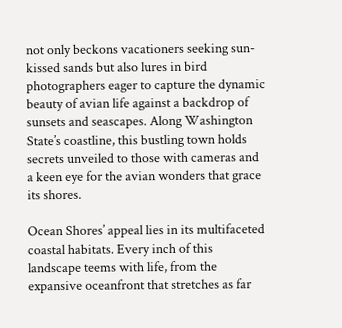not only beckons vacationers seeking sun-kissed sands but also lures in bird photographers eager to capture the dynamic beauty of avian life against a backdrop of sunsets and seascapes. Along Washington State’s coastline, this bustling town holds secrets unveiled to those with cameras and a keen eye for the avian wonders that grace its shores.

Ocean Shores’ appeal lies in its multifaceted coastal habitats. Every inch of this landscape teems with life, from the expansive oceanfront that stretches as far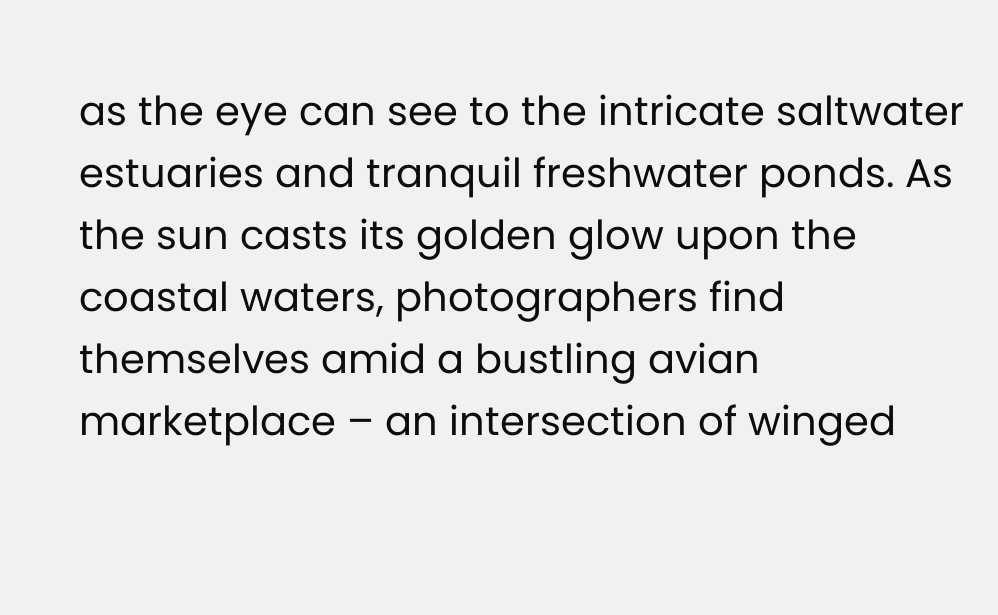as the eye can see to the intricate saltwater estuaries and tranquil freshwater ponds. As the sun casts its golden glow upon the coastal waters, photographers find themselves amid a bustling avian marketplace – an intersection of winged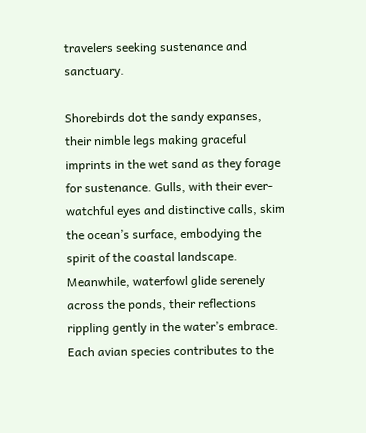travelers seeking sustenance and sanctuary.

Shorebirds dot the sandy expanses, their nimble legs making graceful imprints in the wet sand as they forage for sustenance. Gulls, with their ever-watchful eyes and distinctive calls, skim the ocean’s surface, embodying the spirit of the coastal landscape. Meanwhile, waterfowl glide serenely across the ponds, their reflections rippling gently in the water’s embrace. Each avian species contributes to the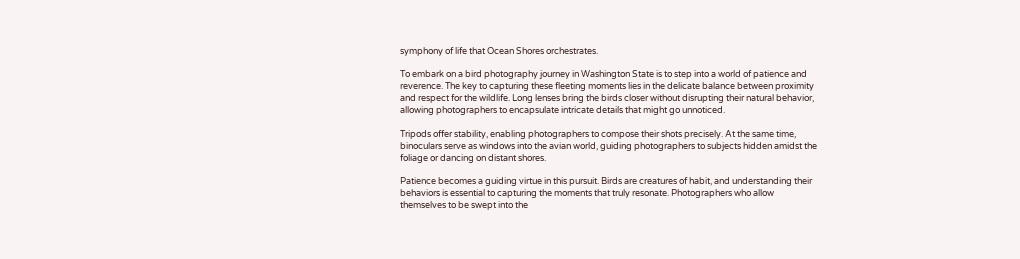symphony of life that Ocean Shores orchestrates.

To embark on a bird photography journey in Washington State is to step into a world of patience and reverence. The key to capturing these fleeting moments lies in the delicate balance between proximity and respect for the wildlife. Long lenses bring the birds closer without disrupting their natural behavior, allowing photographers to encapsulate intricate details that might go unnoticed.

Tripods offer stability, enabling photographers to compose their shots precisely. At the same time, binoculars serve as windows into the avian world, guiding photographers to subjects hidden amidst the foliage or dancing on distant shores.

Patience becomes a guiding virtue in this pursuit. Birds are creatures of habit, and understanding their behaviors is essential to capturing the moments that truly resonate. Photographers who allow themselves to be swept into the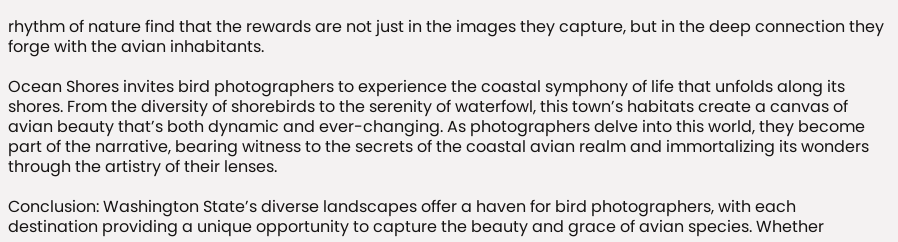rhythm of nature find that the rewards are not just in the images they capture, but in the deep connection they forge with the avian inhabitants.

Ocean Shores invites bird photographers to experience the coastal symphony of life that unfolds along its shores. From the diversity of shorebirds to the serenity of waterfowl, this town’s habitats create a canvas of avian beauty that’s both dynamic and ever-changing. As photographers delve into this world, they become part of the narrative, bearing witness to the secrets of the coastal avian realm and immortalizing its wonders through the artistry of their lenses.

Conclusion: Washington State’s diverse landscapes offer a haven for bird photographers, with each destination providing a unique opportunity to capture the beauty and grace of avian species. Whether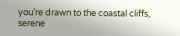you’re drawn to the coastal cliffs, serene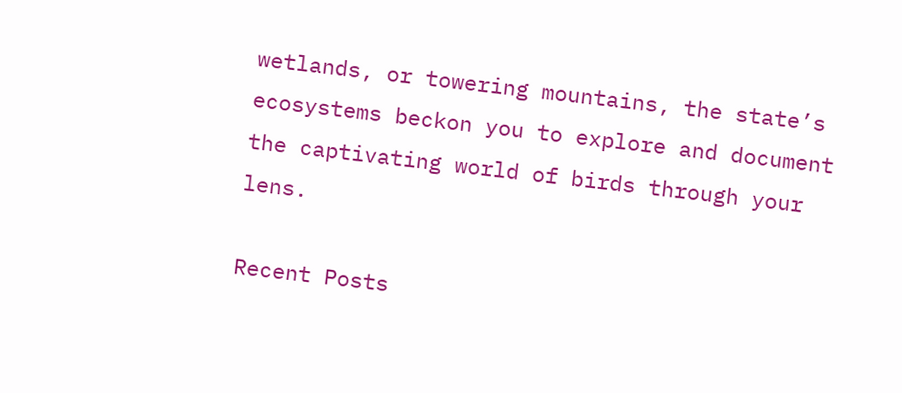wetlands, or towering mountains, the state’s ecosystems beckon you to explore and document the captivating world of birds through your lens.

Recent Posts